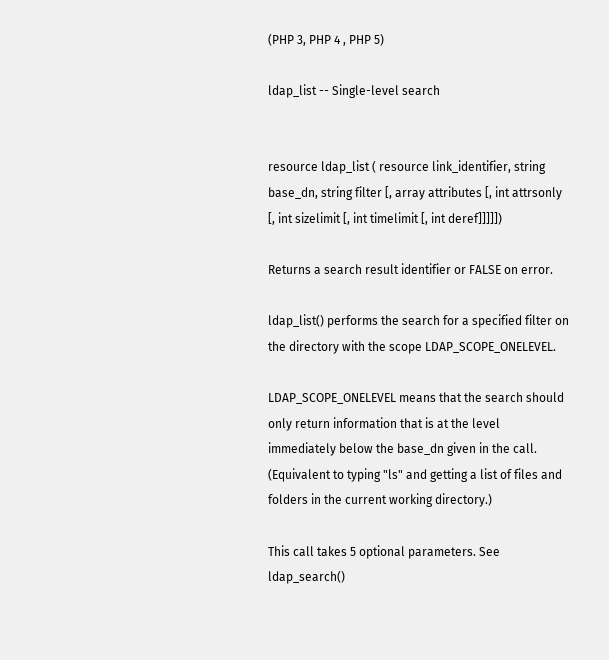(PHP 3, PHP 4 , PHP 5)

ldap_list -- Single-level search


resource ldap_list ( resource link_identifier, string base_dn, string filter [, array attributes [, int attrsonly [, int sizelimit [, int timelimit [, int deref]]]]])

Returns a search result identifier or FALSE on error.

ldap_list() performs the search for a specified filter on the directory with the scope LDAP_SCOPE_ONELEVEL.

LDAP_SCOPE_ONELEVEL means that the search should only return information that is at the level immediately below the base_dn given in the call. (Equivalent to typing "ls" and getting a list of files and folders in the current working directory.)

This call takes 5 optional parameters. See ldap_search()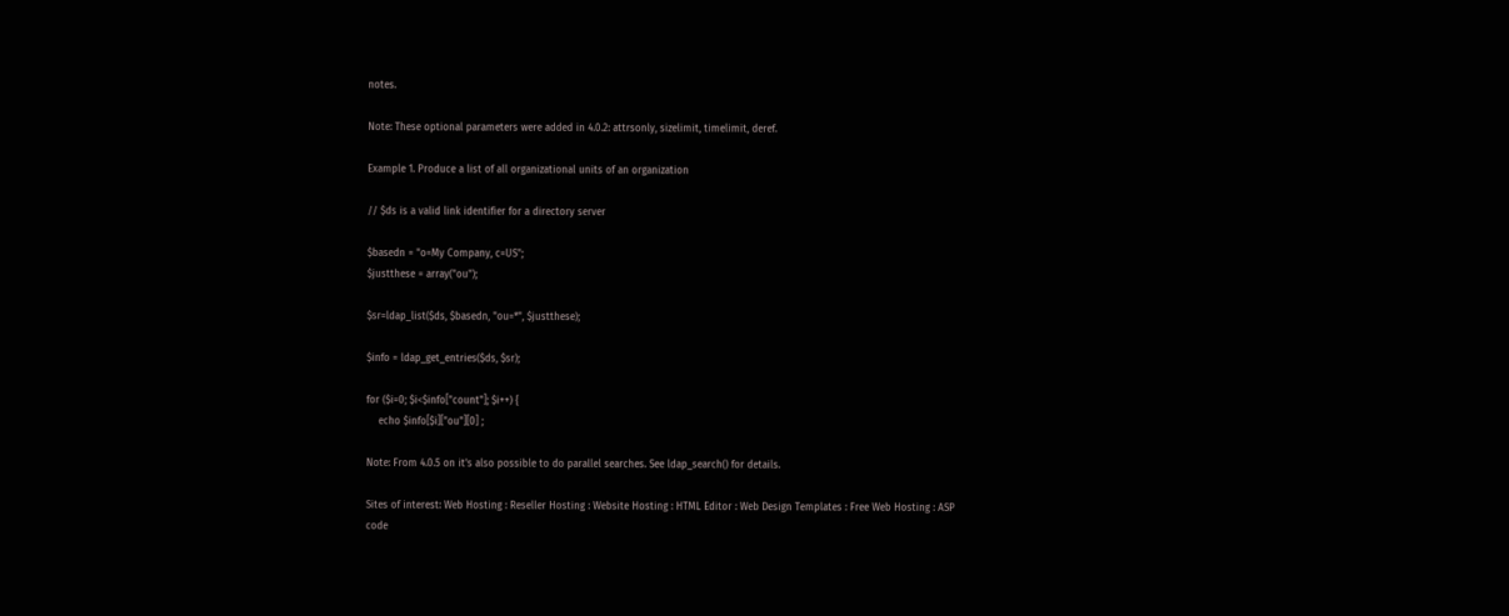notes.

Note: These optional parameters were added in 4.0.2: attrsonly, sizelimit, timelimit, deref.

Example 1. Produce a list of all organizational units of an organization

// $ds is a valid link identifier for a directory server

$basedn = "o=My Company, c=US";
$justthese = array("ou");

$sr=ldap_list($ds, $basedn, "ou=*", $justthese);

$info = ldap_get_entries($ds, $sr);

for ($i=0; $i<$info["count"]; $i++) {
    echo $info[$i]["ou"][0] ;

Note: From 4.0.5 on it's also possible to do parallel searches. See ldap_search() for details.

Sites of interest: Web Hosting : Reseller Hosting : Website Hosting : HTML Editor : Web Design Templates : Free Web Hosting : ASP code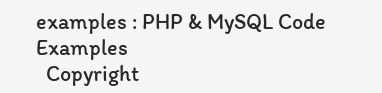examples : PHP & MySQL Code Examples
  Copyright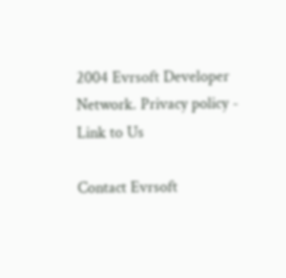2004 Evrsoft Developer Network. Privacy policy - Link to Us

Contact Evrsoft